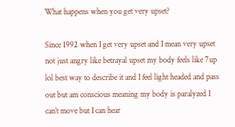What happens when you get very upset?

Since 1992 when I get very upset and I mean very upset not just angry like betrayal upset my body feels like 7up lol best way to describe it and I feel light headed and pass out but am conscious meaning my body is paralyzed I can’t move but I can hear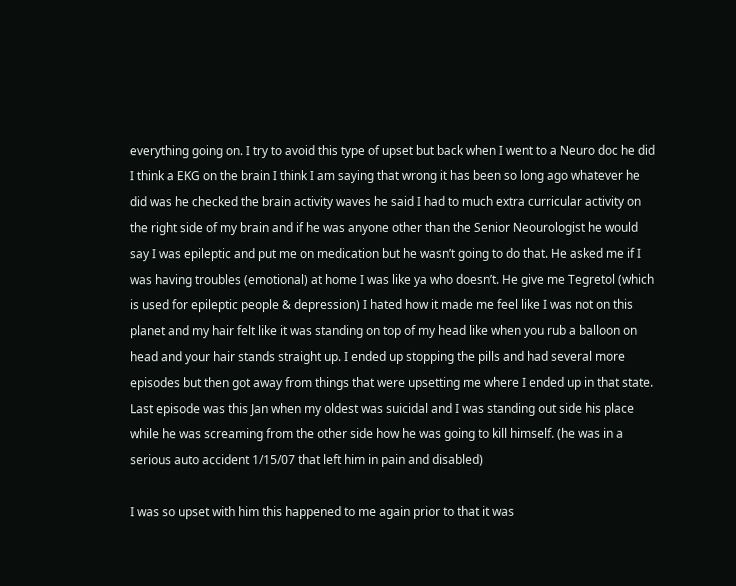everything going on. I try to avoid this type of upset but back when I went to a Neuro doc he did I think a EKG on the brain I think I am saying that wrong it has been so long ago whatever he did was he checked the brain activity waves he said I had to much extra curricular activity on the right side of my brain and if he was anyone other than the Senior Neourologist he would say I was epileptic and put me on medication but he wasn’t going to do that. He asked me if I was having troubles (emotional) at home I was like ya who doesn’t. He give me Tegretol (which is used for epileptic people & depression) I hated how it made me feel like I was not on this planet and my hair felt like it was standing on top of my head like when you rub a balloon on head and your hair stands straight up. I ended up stopping the pills and had several more episodes but then got away from things that were upsetting me where I ended up in that state. Last episode was this Jan when my oldest was suicidal and I was standing out side his place while he was screaming from the other side how he was going to kill himself. (he was in a serious auto accident 1/15/07 that left him in pain and disabled)

I was so upset with him this happened to me again prior to that it was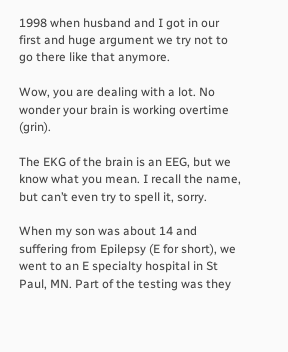1998 when husband and I got in our first and huge argument we try not to go there like that anymore.

Wow, you are dealing with a lot. No wonder your brain is working overtime (grin).

The EKG of the brain is an EEG, but we know what you mean. I recall the name, but can’t even try to spell it, sorry.

When my son was about 14 and suffering from Epilepsy (E for short), we went to an E specialty hospital in St Paul, MN. Part of the testing was they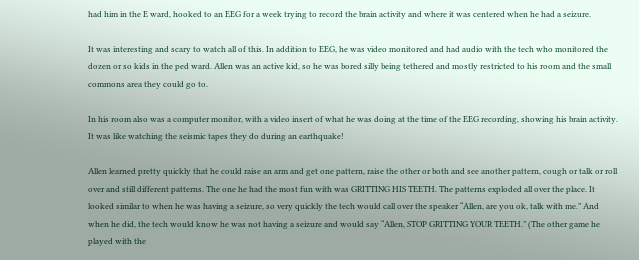had him in the E ward, hooked to an EEG for a week trying to record the brain activity and where it was centered when he had a seizure.

It was interesting and scary to watch all of this. In addition to EEG, he was video monitored and had audio with the tech who monitored the dozen or so kids in the ped ward. Allen was an active kid, so he was bored silly being tethered and mostly restricted to his room and the small commons area they could go to.

In his room also was a computer monitor, with a video insert of what he was doing at the time of the EEG recording, showing his brain activity. It was like watching the seismic tapes they do during an earthquake!

Allen learned pretty quickly that he could raise an arm and get one pattern, raise the other or both and see another pattern, cough or talk or roll over and still different patterns. The one he had the most fun with was GRITTING HIS TEETH. The patterns exploded all over the place. It looked similar to when he was having a seizure, so very quickly the tech would call over the speaker “Allen, are you ok, talk with me.” And when he did, the tech would know he was not having a seizure and would say “Allen, STOP GRITTING YOUR TEETH.” (The other game he played with the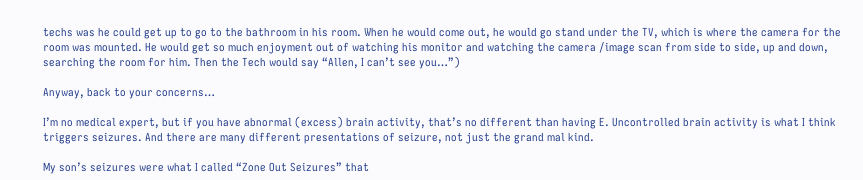techs was he could get up to go to the bathroom in his room. When he would come out, he would go stand under the TV, which is where the camera for the room was mounted. He would get so much enjoyment out of watching his monitor and watching the camera /image scan from side to side, up and down, searching the room for him. Then the Tech would say “Allen, I can’t see you…”)

Anyway, back to your concerns…

I’m no medical expert, but if you have abnormal (excess) brain activity, that’s no different than having E. Uncontrolled brain activity is what I think triggers seizures. And there are many different presentations of seizure, not just the grand mal kind.

My son’s seizures were what I called “Zone Out Seizures” that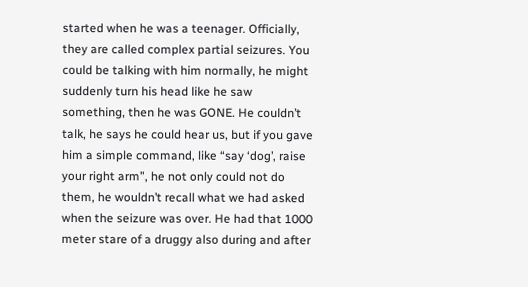started when he was a teenager. Officially, they are called complex partial seizures. You could be talking with him normally, he might suddenly turn his head like he saw something, then he was GONE. He couldn’t talk, he says he could hear us, but if you gave him a simple command, like “say ‘dog’, raise your right arm”, he not only could not do them, he wouldn’t recall what we had asked when the seizure was over. He had that 1000 meter stare of a druggy also during and after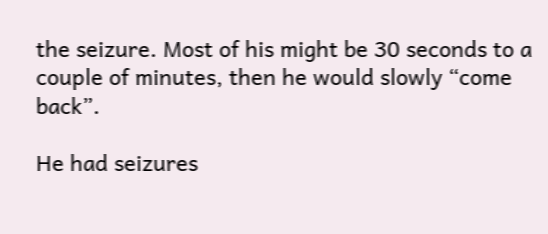the seizure. Most of his might be 30 seconds to a couple of minutes, then he would slowly “come back”.

He had seizures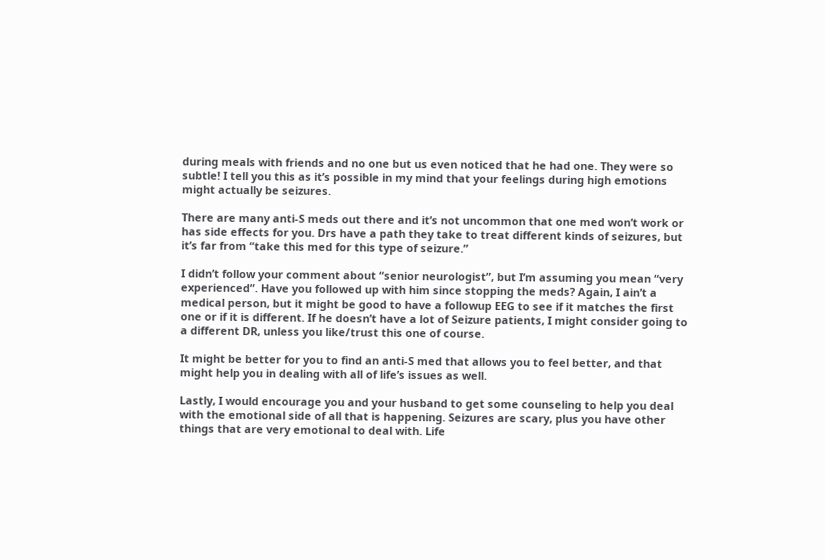during meals with friends and no one but us even noticed that he had one. They were so subtle! I tell you this as it’s possible in my mind that your feelings during high emotions might actually be seizures.

There are many anti-S meds out there and it’s not uncommon that one med won’t work or has side effects for you. Drs have a path they take to treat different kinds of seizures, but it’s far from “take this med for this type of seizure.”

I didn’t follow your comment about “senior neurologist”, but I’m assuming you mean “very experienced”. Have you followed up with him since stopping the meds? Again, I ain’t a medical person, but it might be good to have a followup EEG to see if it matches the first one or if it is different. If he doesn’t have a lot of Seizure patients, I might consider going to a different DR, unless you like/trust this one of course.

It might be better for you to find an anti-S med that allows you to feel better, and that might help you in dealing with all of life’s issues as well.

Lastly, I would encourage you and your husband to get some counseling to help you deal with the emotional side of all that is happening. Seizures are scary, plus you have other things that are very emotional to deal with. Life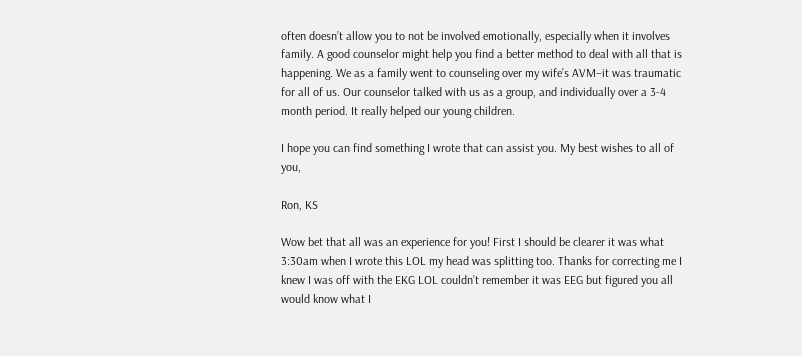often doesn’t allow you to not be involved emotionally, especially when it involves family. A good counselor might help you find a better method to deal with all that is happening. We as a family went to counseling over my wife’s AVM–it was traumatic for all of us. Our counselor talked with us as a group, and individually over a 3-4 month period. It really helped our young children.

I hope you can find something I wrote that can assist you. My best wishes to all of you,

Ron, KS

Wow bet that all was an experience for you! First I should be clearer it was what 3:30am when I wrote this LOL my head was splitting too. Thanks for correcting me I knew I was off with the EKG LOL couldn’t remember it was EEG but figured you all would know what I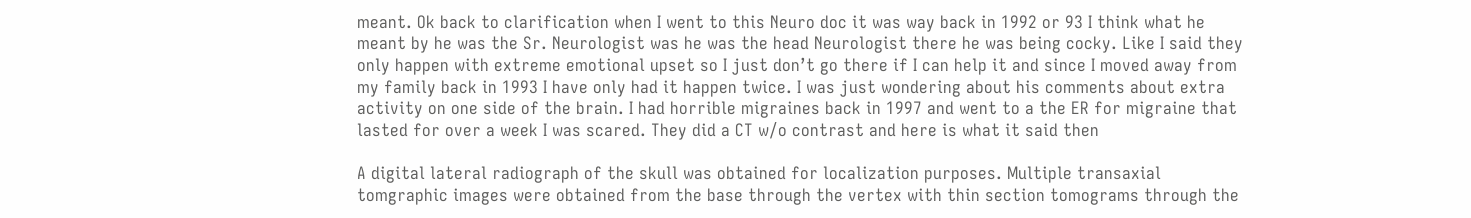meant. Ok back to clarification when I went to this Neuro doc it was way back in 1992 or 93 I think what he meant by he was the Sr. Neurologist was he was the head Neurologist there he was being cocky. Like I said they only happen with extreme emotional upset so I just don’t go there if I can help it and since I moved away from my family back in 1993 I have only had it happen twice. I was just wondering about his comments about extra activity on one side of the brain. I had horrible migraines back in 1997 and went to a the ER for migraine that lasted for over a week I was scared. They did a CT w/o contrast and here is what it said then

A digital lateral radiograph of the skull was obtained for localization purposes. Multiple transaxial tomgraphic images were obtained from the base through the vertex with thin section tomograms through the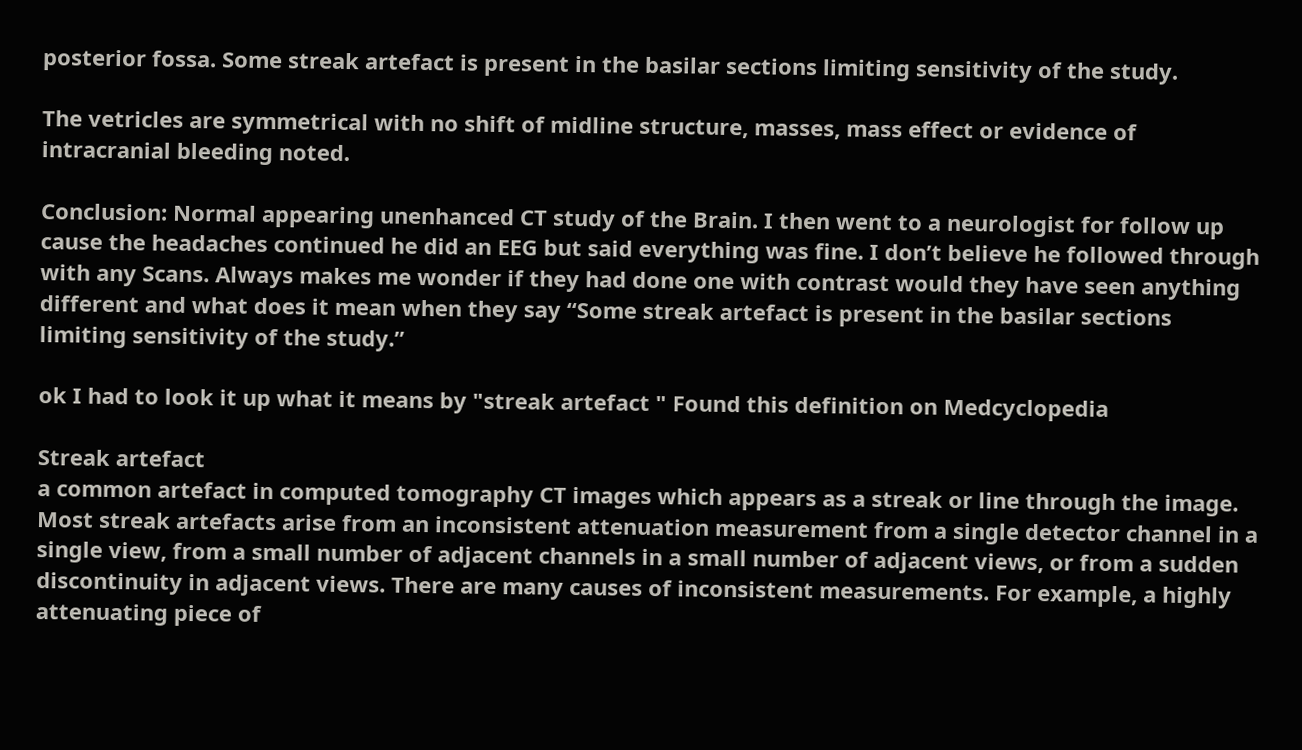posterior fossa. Some streak artefact is present in the basilar sections limiting sensitivity of the study.

The vetricles are symmetrical with no shift of midline structure, masses, mass effect or evidence of intracranial bleeding noted.

Conclusion: Normal appearing unenhanced CT study of the Brain. I then went to a neurologist for follow up cause the headaches continued he did an EEG but said everything was fine. I don’t believe he followed through with any Scans. Always makes me wonder if they had done one with contrast would they have seen anything different and what does it mean when they say “Some streak artefact is present in the basilar sections limiting sensitivity of the study.”

ok I had to look it up what it means by "streak artefact " Found this definition on Medcyclopedia

Streak artefact
a common artefact in computed tomography CT images which appears as a streak or line through the image. Most streak artefacts arise from an inconsistent attenuation measurement from a single detector channel in a single view, from a small number of adjacent channels in a small number of adjacent views, or from a sudden discontinuity in adjacent views. There are many causes of inconsistent measurements. For example, a highly attenuating piece of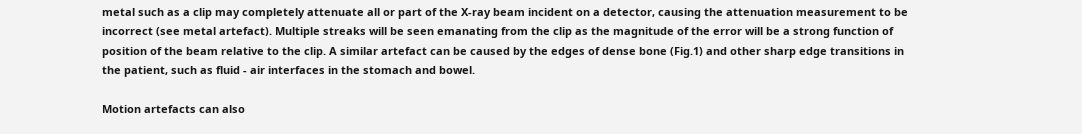metal such as a clip may completely attenuate all or part of the X-ray beam incident on a detector, causing the attenuation measurement to be incorrect (see metal artefact). Multiple streaks will be seen emanating from the clip as the magnitude of the error will be a strong function of position of the beam relative to the clip. A similar artefact can be caused by the edges of dense bone (Fig.1) and other sharp edge transitions in the patient, such as fluid - air interfaces in the stomach and bowel.

Motion artefacts can also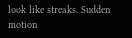look like streaks. Sudden motion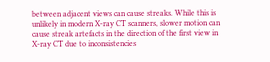between adjacent views can cause streaks. While this is unlikely in modern X-ray CT scanners, slower motion can cause streak artefacts in the direction of the first view in X-ray CT due to inconsistencies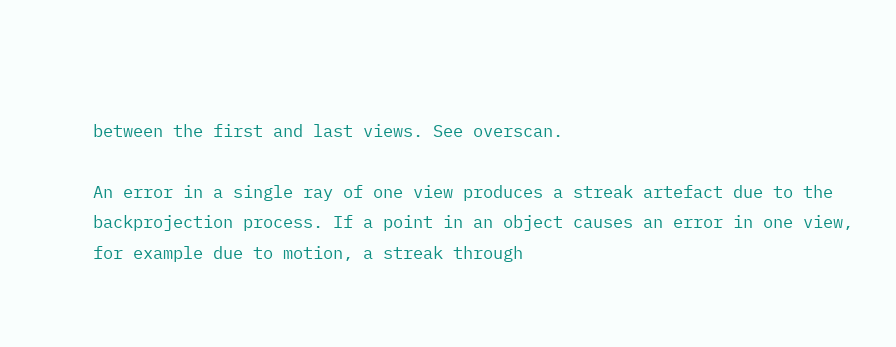between the first and last views. See overscan.

An error in a single ray of one view produces a streak artefact due to the backprojection process. If a point in an object causes an error in one view, for example due to motion, a streak through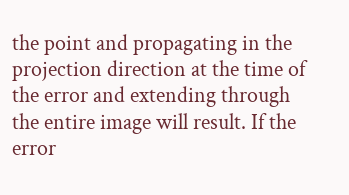the point and propagating in the projection direction at the time of the error and extending through the entire image will result. If the error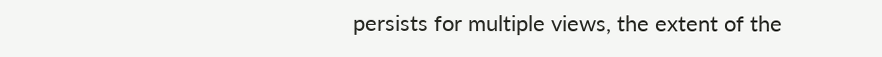persists for multiple views, the extent of the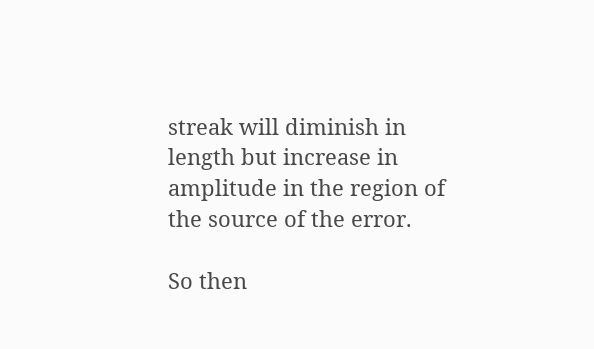streak will diminish in length but increase in amplitude in the region of the source of the error.

So then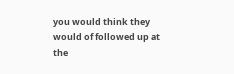you would think they would of followed up at the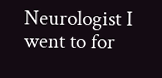Neurologist I went to for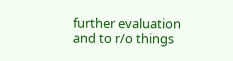further evaluation and to r/o things